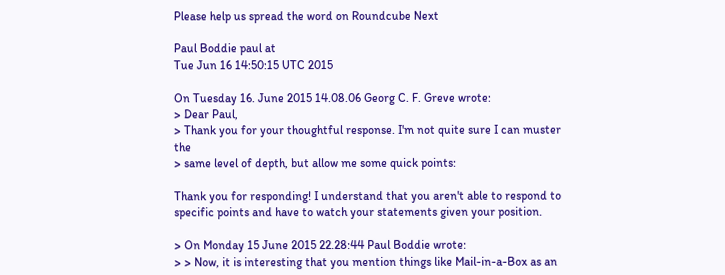Please help us spread the word on Roundcube Next

Paul Boddie paul at
Tue Jun 16 14:50:15 UTC 2015

On Tuesday 16. June 2015 14.08.06 Georg C. F. Greve wrote:
> Dear Paul,
> Thank you for your thoughtful response. I'm not quite sure I can muster the
> same level of depth, but allow me some quick points:

Thank you for responding! I understand that you aren't able to respond to
specific points and have to watch your statements given your position.

> On Monday 15 June 2015 22.28:44 Paul Boddie wrote:
> > Now, it is interesting that you mention things like Mail-in-a-Box as an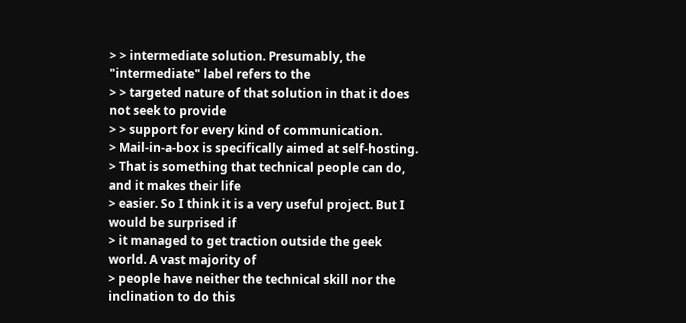> > intermediate solution. Presumably, the "intermediate" label refers to the
> > targeted nature of that solution in that it does not seek to provide
> > support for every kind of communication.
> Mail-in-a-box is specifically aimed at self-hosting.
> That is something that technical people can do, and it makes their life
> easier. So I think it is a very useful project. But I would be surprised if
> it managed to get traction outside the geek world. A vast majority of
> people have neither the technical skill nor the inclination to do this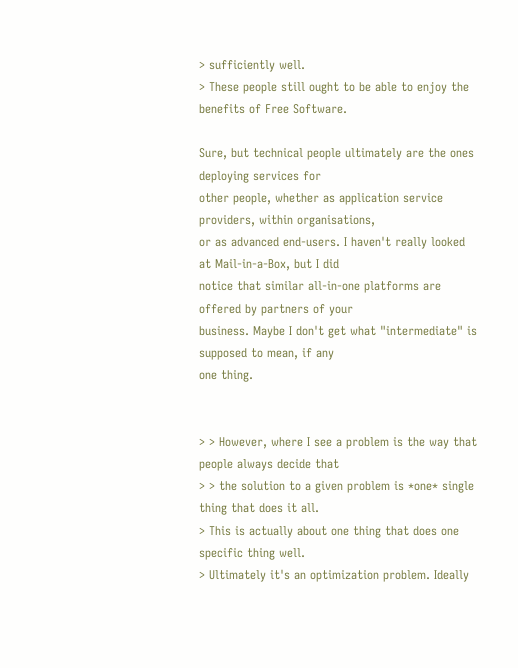> sufficiently well.
> These people still ought to be able to enjoy the benefits of Free Software.

Sure, but technical people ultimately are the ones deploying services for
other people, whether as application service providers, within organisations,
or as advanced end-users. I haven't really looked at Mail-in-a-Box, but I did
notice that similar all-in-one platforms are offered by partners of your
business. Maybe I don't get what "intermediate" is supposed to mean, if any
one thing.


> > However, where I see a problem is the way that people always decide that
> > the solution to a given problem is *one* single thing that does it all.
> This is actually about one thing that does one specific thing well.
> Ultimately it's an optimization problem. Ideally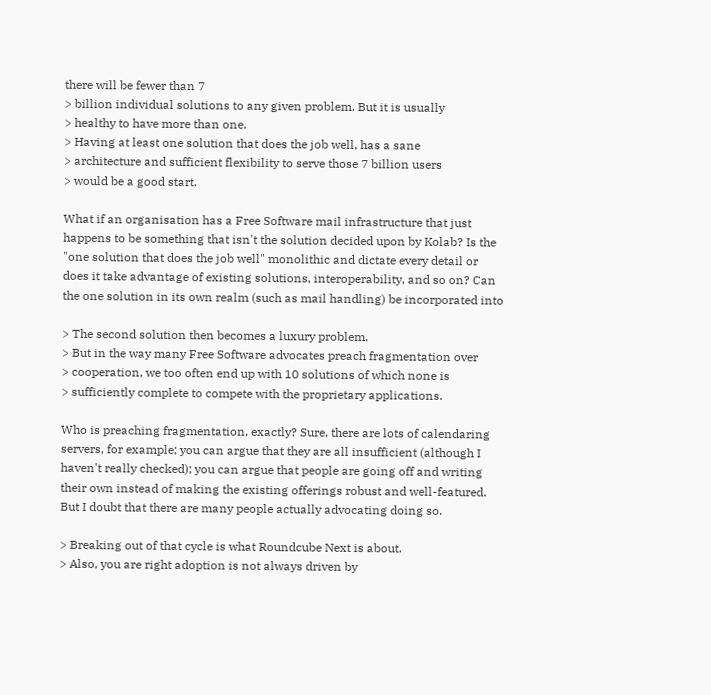there will be fewer than 7
> billion individual solutions to any given problem. But it is usually
> healthy to have more than one.
> Having at least one solution that does the job well, has a sane
> architecture and sufficient flexibility to serve those 7 billion users
> would be a good start.

What if an organisation has a Free Software mail infrastructure that just
happens to be something that isn't the solution decided upon by Kolab? Is the
"one solution that does the job well" monolithic and dictate every detail or
does it take advantage of existing solutions, interoperability, and so on? Can
the one solution in its own realm (such as mail handling) be incorporated into

> The second solution then becomes a luxury problem.
> But in the way many Free Software advocates preach fragmentation over
> cooperation, we too often end up with 10 solutions of which none is
> sufficiently complete to compete with the proprietary applications.

Who is preaching fragmentation, exactly? Sure, there are lots of calendaring
servers, for example; you can argue that they are all insufficient (although I
haven't really checked); you can argue that people are going off and writing
their own instead of making the existing offerings robust and well-featured.
But I doubt that there are many people actually advocating doing so.

> Breaking out of that cycle is what Roundcube Next is about.
> Also, you are right adoption is not always driven by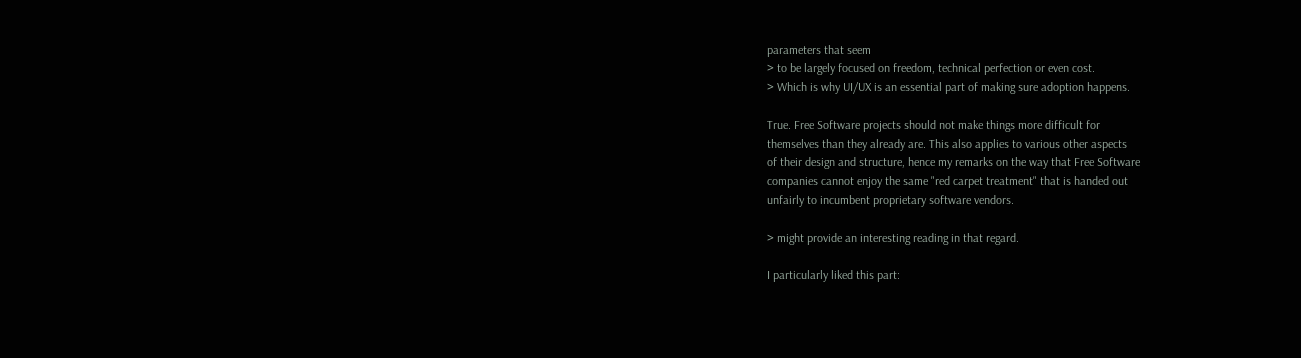parameters that seem
> to be largely focused on freedom, technical perfection or even cost.
> Which is why UI/UX is an essential part of making sure adoption happens.

True. Free Software projects should not make things more difficult for
themselves than they already are. This also applies to various other aspects
of their design and structure, hence my remarks on the way that Free Software
companies cannot enjoy the same "red carpet treatment" that is handed out
unfairly to incumbent proprietary software vendors.

> might provide an interesting reading in that regard.

I particularly liked this part: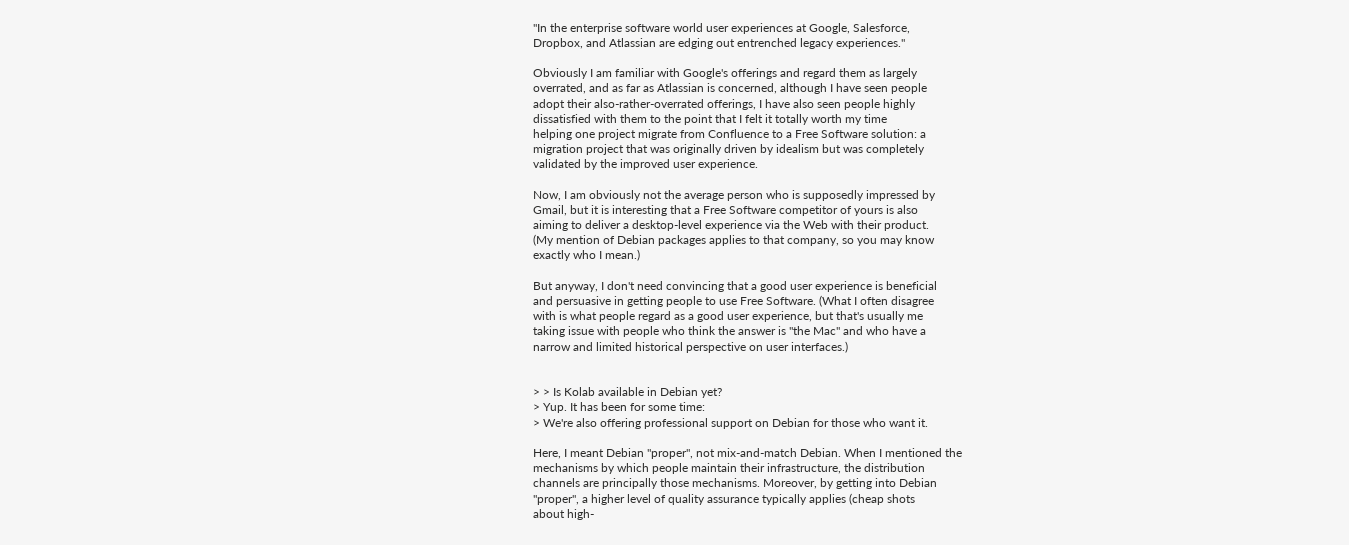"In the enterprise software world user experiences at Google, Salesforce,
Dropbox, and Atlassian are edging out entrenched legacy experiences."

Obviously I am familiar with Google's offerings and regard them as largely
overrated, and as far as Atlassian is concerned, although I have seen people
adopt their also-rather-overrated offerings, I have also seen people highly
dissatisfied with them to the point that I felt it totally worth my time
helping one project migrate from Confluence to a Free Software solution: a
migration project that was originally driven by idealism but was completely
validated by the improved user experience.

Now, I am obviously not the average person who is supposedly impressed by
Gmail, but it is interesting that a Free Software competitor of yours is also
aiming to deliver a desktop-level experience via the Web with their product.
(My mention of Debian packages applies to that company, so you may know
exactly who I mean.)

But anyway, I don't need convincing that a good user experience is beneficial
and persuasive in getting people to use Free Software. (What I often disagree
with is what people regard as a good user experience, but that's usually me
taking issue with people who think the answer is "the Mac" and who have a
narrow and limited historical perspective on user interfaces.)


> > Is Kolab available in Debian yet?
> Yup. It has been for some time:
> We're also offering professional support on Debian for those who want it.

Here, I meant Debian "proper", not mix-and-match Debian. When I mentioned the
mechanisms by which people maintain their infrastructure, the distribution
channels are principally those mechanisms. Moreover, by getting into Debian
"proper", a higher level of quality assurance typically applies (cheap shots
about high-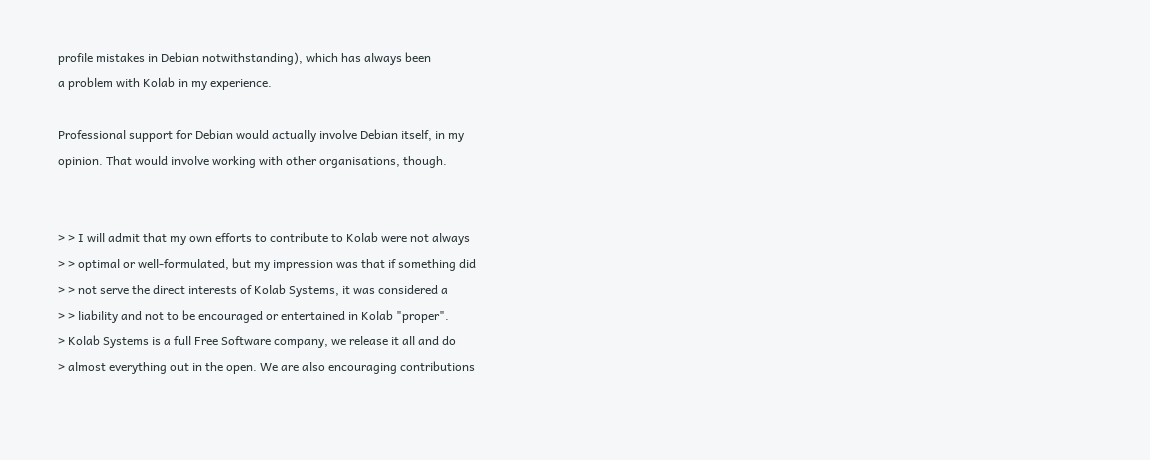profile mistakes in Debian notwithstanding), which has always been
a problem with Kolab in my experience.

Professional support for Debian would actually involve Debian itself, in my
opinion. That would involve working with other organisations, though.


> > I will admit that my own efforts to contribute to Kolab were not always
> > optimal or well-formulated, but my impression was that if something did
> > not serve the direct interests of Kolab Systems, it was considered a
> > liability and not to be encouraged or entertained in Kolab "proper".
> Kolab Systems is a full Free Software company, we release it all and do
> almost everything out in the open. We are also encouraging contributions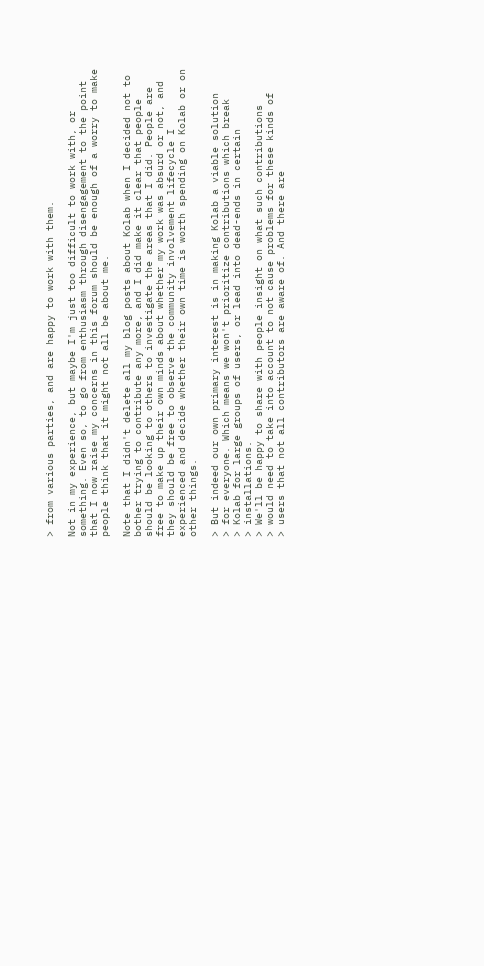> from various parties, and are happy to work with them.

Not in my experience, but maybe I'm just too difficult to work with, or
something. Even so, to go from enthusiasm through disengagement to the point
that I now raise my concerns in this forum should be enough of a worry to make
people think that it might not all be about me.

Note that I didn't delete all my blog posts about Kolab when I decided not to
bother trying to contribute any more, and I did make it clear that people
should be looking to others to investigate the areas that I did. People are
free to make up their own minds about whether my work was absurd or not, and
they should be free to observe the community involvement lifecycle I
experienced and decide whether their own time is worth spending on Kolab or on
other things.

> But indeed our own primary interest is in making Kolab a viable solution
> for everyone. Which means we won't prioritize contributions which break
> Kolab for large groups of users, or lead into dead-ends in certain
> installations.
> We'll be happy to share with people insight on what such contributions
> would need to take into account to not cause problems for these kinds of
> users that not all contributors are aware of. And there are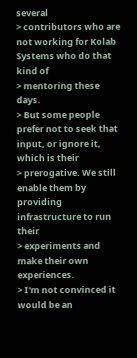several
> contributors who are not working for Kolab Systems who do that kind of
> mentoring these days.
> But some people prefer not to seek that input, or ignore it, which is their
> prerogative. We still enable them by providing infrastructure to run their
> experiments and make their own experiences.
> I'm not convinced it would be an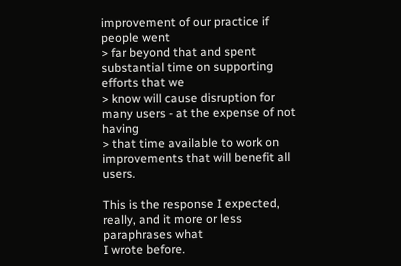improvement of our practice if people went
> far beyond that and spent substantial time on supporting efforts that we
> know will cause disruption for many users - at the expense of not having
> that time available to work on improvements that will benefit all users.

This is the response I expected, really, and it more or less paraphrases what
I wrote before.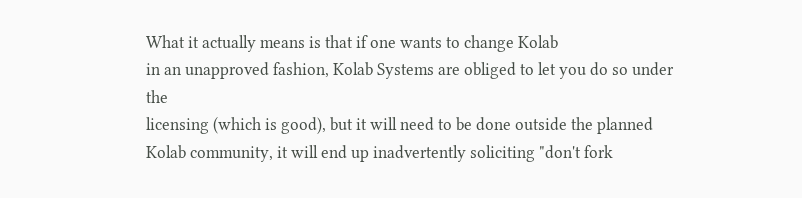What it actually means is that if one wants to change Kolab
in an unapproved fashion, Kolab Systems are obliged to let you do so under the
licensing (which is good), but it will need to be done outside the planned
Kolab community, it will end up inadvertently soliciting "don't fork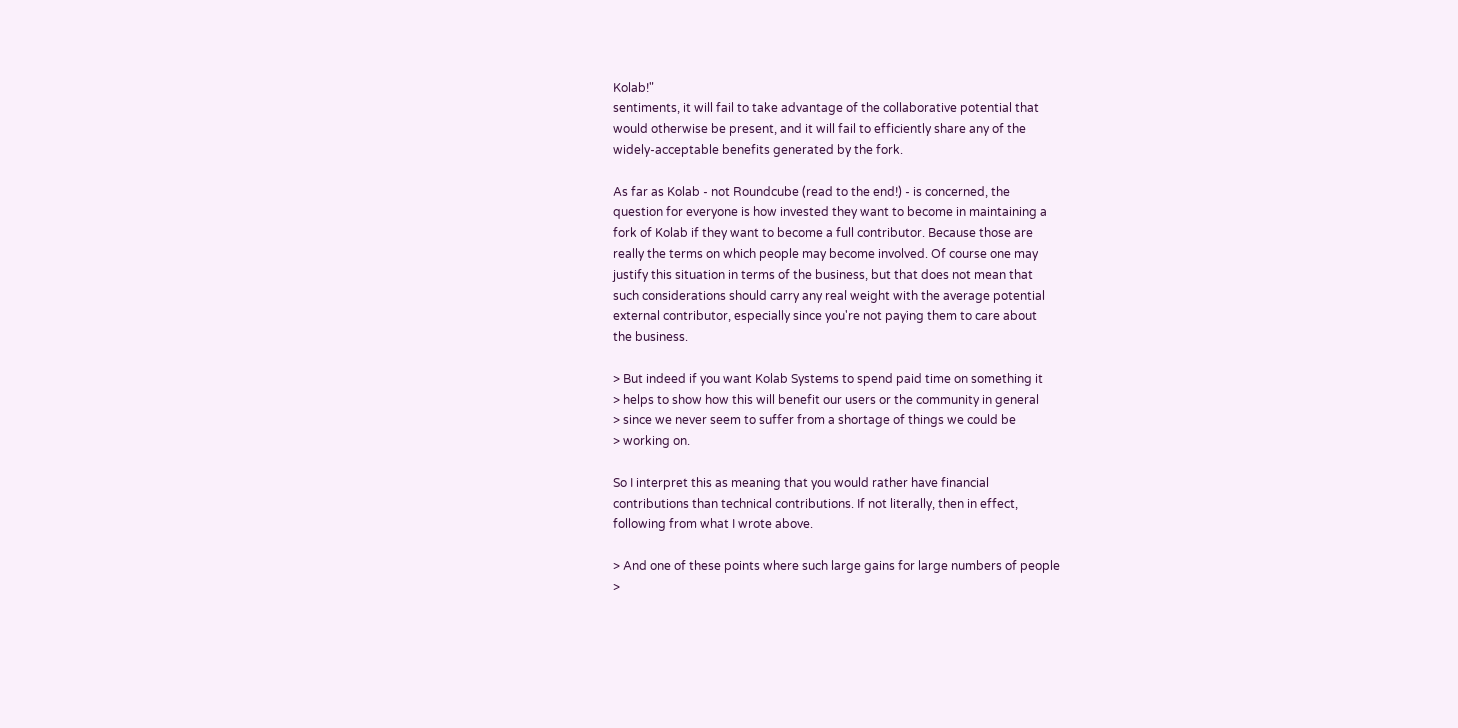Kolab!"
sentiments, it will fail to take advantage of the collaborative potential that
would otherwise be present, and it will fail to efficiently share any of the
widely-acceptable benefits generated by the fork.

As far as Kolab - not Roundcube (read to the end!) - is concerned, the
question for everyone is how invested they want to become in maintaining a
fork of Kolab if they want to become a full contributor. Because those are
really the terms on which people may become involved. Of course one may
justify this situation in terms of the business, but that does not mean that
such considerations should carry any real weight with the average potential
external contributor, especially since you're not paying them to care about
the business.

> But indeed if you want Kolab Systems to spend paid time on something it
> helps to show how this will benefit our users or the community in general
> since we never seem to suffer from a shortage of things we could be
> working on.

So I interpret this as meaning that you would rather have financial
contributions than technical contributions. If not literally, then in effect,
following from what I wrote above.

> And one of these points where such large gains for large numbers of people
>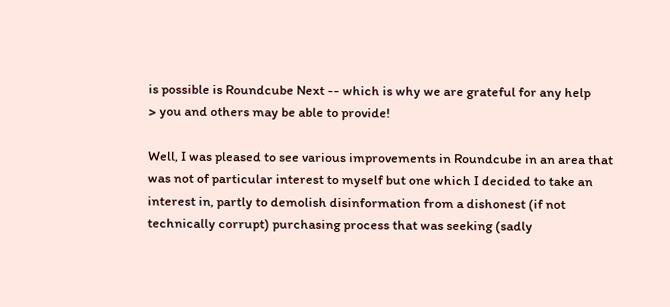is possible is Roundcube Next -- which is why we are grateful for any help
> you and others may be able to provide!

Well, I was pleased to see various improvements in Roundcube in an area that
was not of particular interest to myself but one which I decided to take an
interest in, partly to demolish disinformation from a dishonest (if not
technically corrupt) purchasing process that was seeking (sadly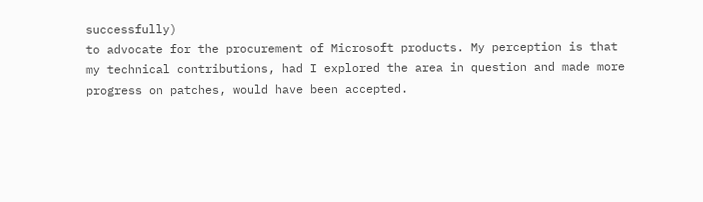successfully)
to advocate for the procurement of Microsoft products. My perception is that
my technical contributions, had I explored the area in question and made more
progress on patches, would have been accepted.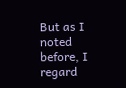But as I noted before, I regard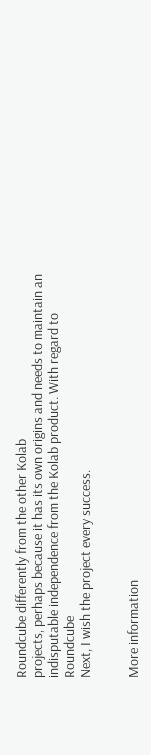Roundcube differently from the other Kolab
projects, perhaps because it has its own origins and needs to maintain an
indisputable independence from the Kolab product. With regard to Roundcube
Next, I wish the project every success.


More information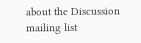about the Discussion mailing list